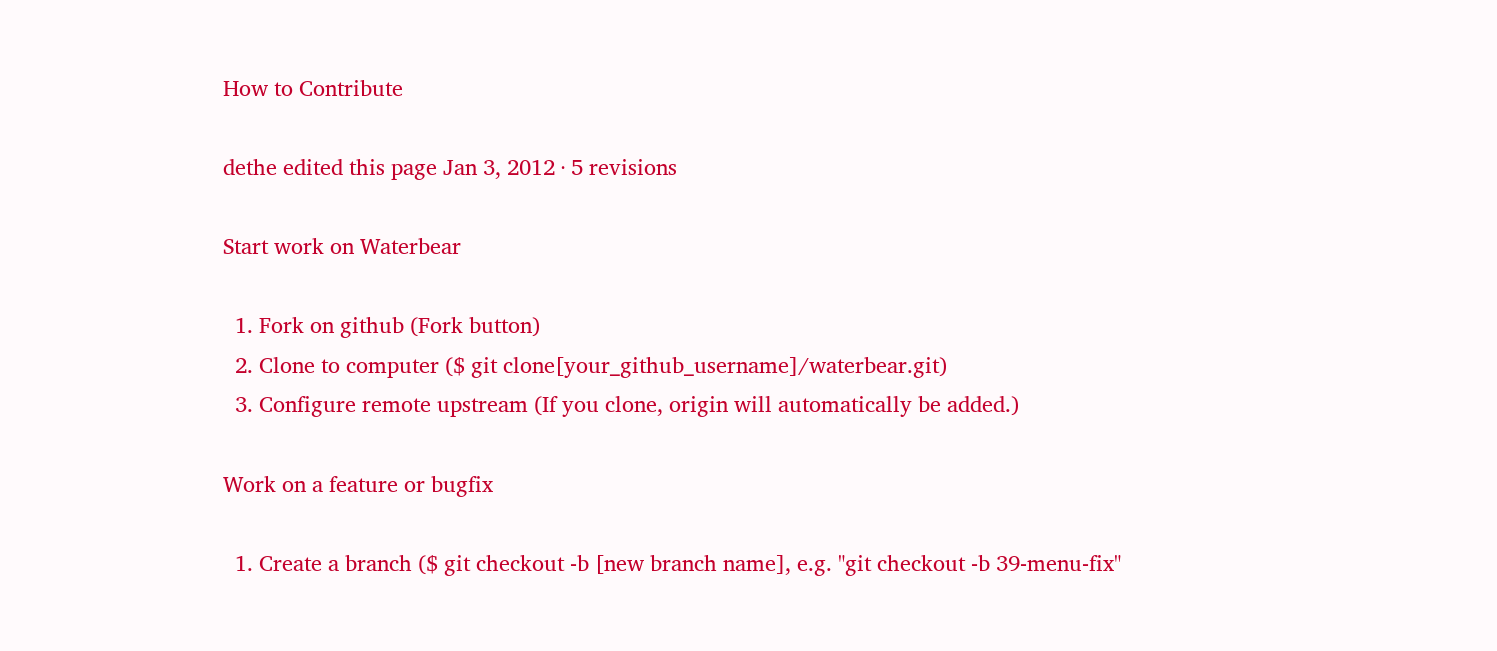How to Contribute

dethe edited this page Jan 3, 2012 · 5 revisions

Start work on Waterbear

  1. Fork on github (Fork button)
  2. Clone to computer ($ git clone[your_github_username]/waterbear.git)
  3. Configure remote upstream (If you clone, origin will automatically be added.)

Work on a feature or bugfix

  1. Create a branch ($ git checkout -b [new branch name], e.g. "git checkout -b 39-menu-fix"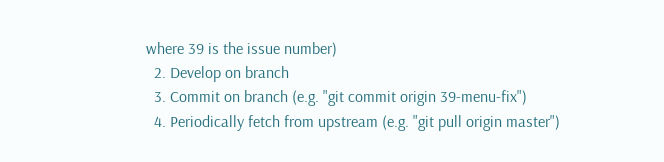where 39 is the issue number)
  2. Develop on branch
  3. Commit on branch (e.g. "git commit origin 39-menu-fix")
  4. Periodically fetch from upstream (e.g. "git pull origin master")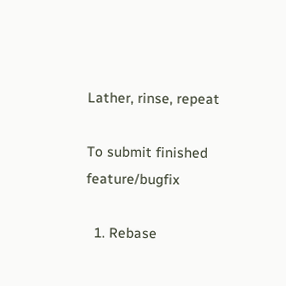Lather, rinse, repeat

To submit finished feature/bugfix

  1. Rebase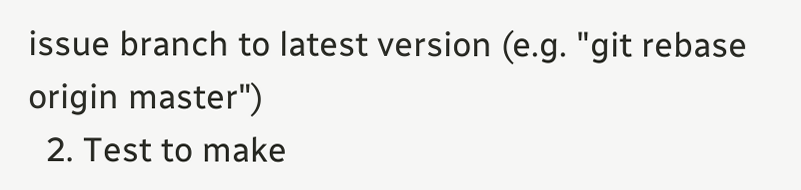issue branch to latest version (e.g. "git rebase origin master")
  2. Test to make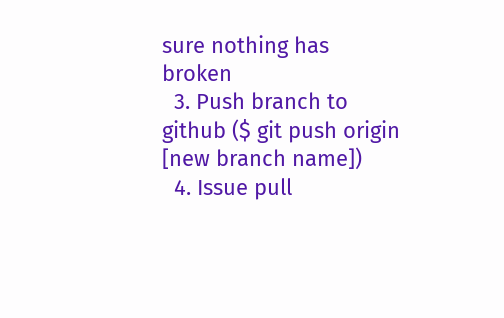sure nothing has broken
  3. Push branch to github ($ git push origin [new branch name])
  4. Issue pull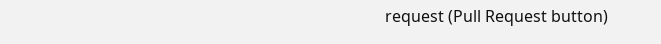request (Pull Request button)